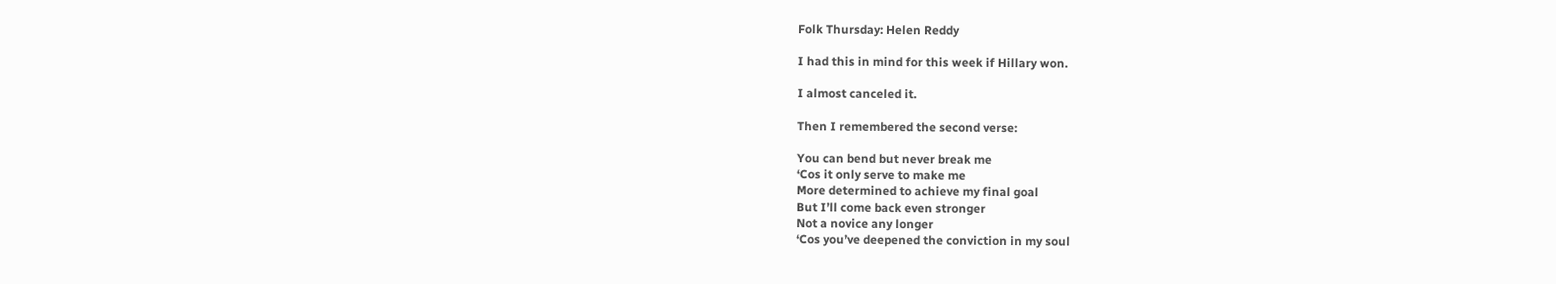Folk Thursday: Helen Reddy

I had this in mind for this week if Hillary won.

I almost canceled it.

Then I remembered the second verse:

You can bend but never break me
‘Cos it only serve to make me
More determined to achieve my final goal
But I’ll come back even stronger
Not a novice any longer
‘Cos you’ve deepened the conviction in my soul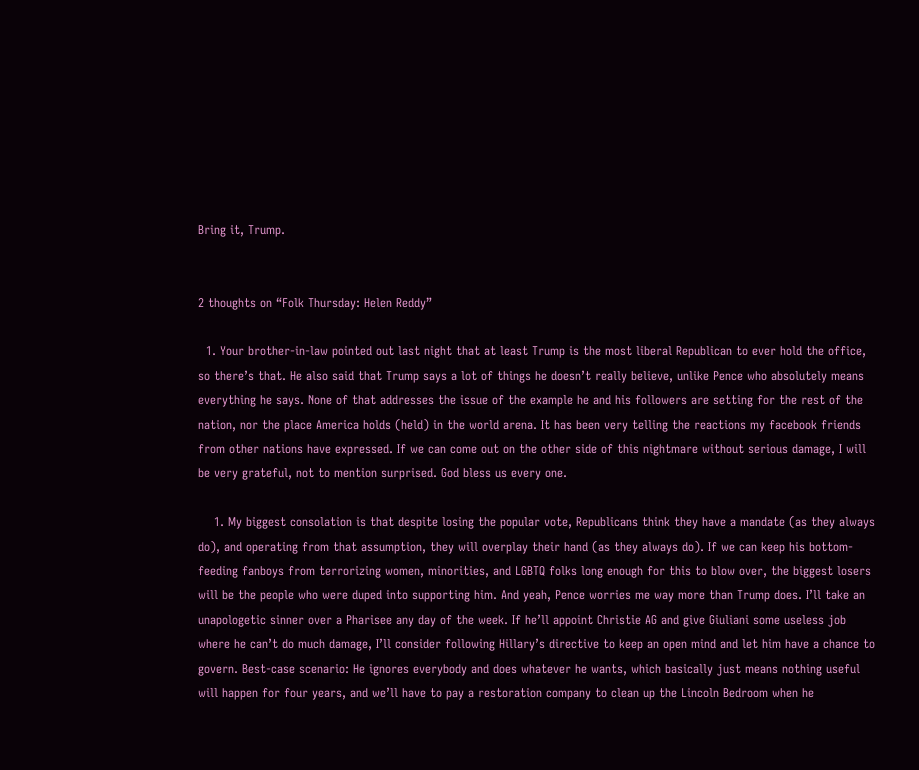Bring it, Trump.


2 thoughts on “Folk Thursday: Helen Reddy”

  1. Your brother-in-law pointed out last night that at least Trump is the most liberal Republican to ever hold the office, so there’s that. He also said that Trump says a lot of things he doesn’t really believe, unlike Pence who absolutely means everything he says. None of that addresses the issue of the example he and his followers are setting for the rest of the nation, nor the place America holds (held) in the world arena. It has been very telling the reactions my facebook friends from other nations have expressed. If we can come out on the other side of this nightmare without serious damage, I will be very grateful, not to mention surprised. God bless us every one.

    1. My biggest consolation is that despite losing the popular vote, Republicans think they have a mandate (as they always do), and operating from that assumption, they will overplay their hand (as they always do). If we can keep his bottom-feeding fanboys from terrorizing women, minorities, and LGBTQ folks long enough for this to blow over, the biggest losers will be the people who were duped into supporting him. And yeah, Pence worries me way more than Trump does. I’ll take an unapologetic sinner over a Pharisee any day of the week. If he’ll appoint Christie AG and give Giuliani some useless job where he can’t do much damage, I’ll consider following Hillary’s directive to keep an open mind and let him have a chance to govern. Best-case scenario: He ignores everybody and does whatever he wants, which basically just means nothing useful will happen for four years, and we’ll have to pay a restoration company to clean up the Lincoln Bedroom when he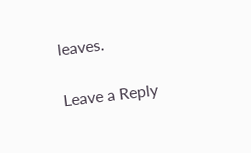leaves.

Leave a Reply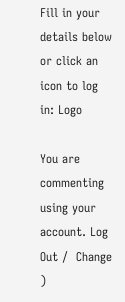Fill in your details below or click an icon to log in: Logo

You are commenting using your account. Log Out /  Change )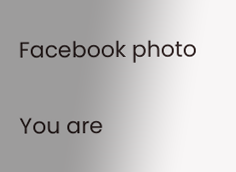Facebook photo

You are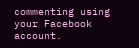commenting using your Facebook account.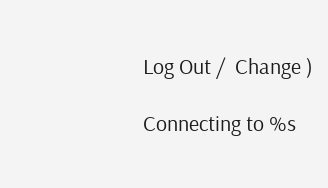Log Out /  Change )

Connecting to %s